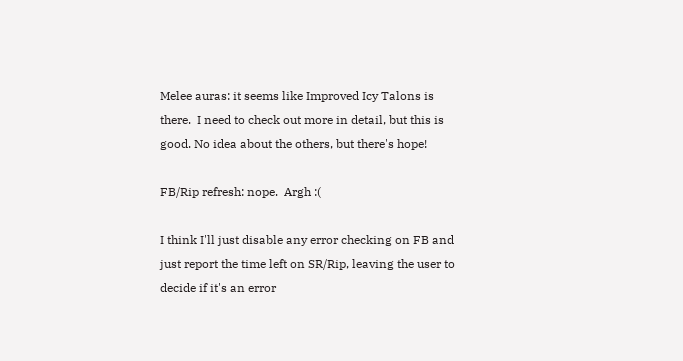Melee auras: it seems like Improved Icy Talons is there.  I need to check out more in detail, but this is good. No idea about the others, but there's hope!

FB/Rip refresh: nope.  Argh :(

I think I'll just disable any error checking on FB and just report the time left on SR/Rip, leaving the user to decide if it's an error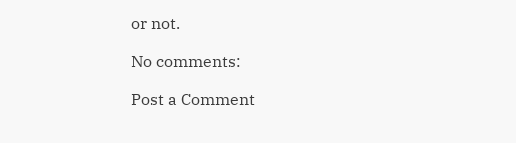or not.

No comments:

Post a Comment